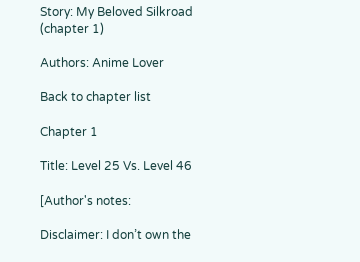Story: My Beloved Silkroad (chapter 1)

Authors: Anime Lover

Back to chapter list

Chapter 1

Title: Level 25 Vs. Level 46

[Author's notes:

Disclaimer: I don’t own the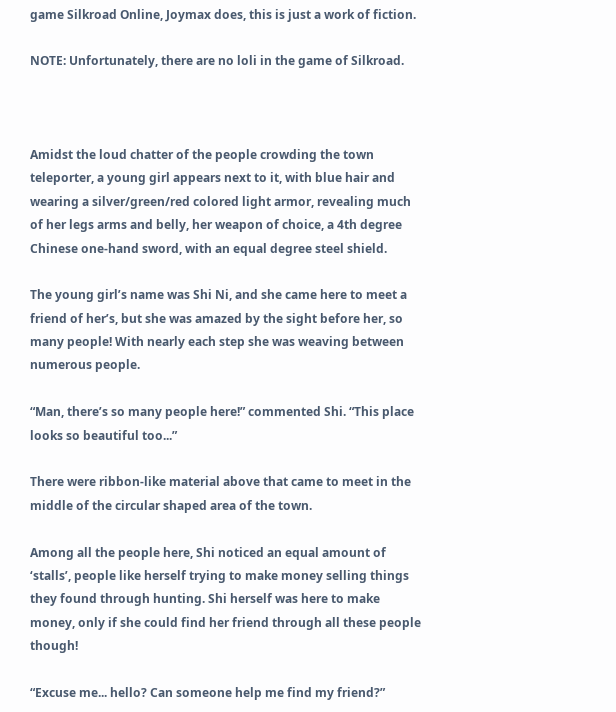game Silkroad Online, Joymax does, this is just a work of fiction.

NOTE: Unfortunately, there are no loli in the game of Silkroad.



Amidst the loud chatter of the people crowding the town teleporter, a young girl appears next to it, with blue hair and wearing a silver/green/red colored light armor, revealing much of her legs arms and belly, her weapon of choice, a 4th degree Chinese one-hand sword, with an equal degree steel shield.

The young girl’s name was Shi Ni, and she came here to meet a friend of her’s, but she was amazed by the sight before her, so many people! With nearly each step she was weaving between numerous people.

“Man, there’s so many people here!” commented Shi. “This place looks so beautiful too...”

There were ribbon-like material above that came to meet in the middle of the circular shaped area of the town.

Among all the people here, Shi noticed an equal amount of ‘stalls’, people like herself trying to make money selling things they found through hunting. Shi herself was here to make money, only if she could find her friend through all these people though!

“Excuse me... hello? Can someone help me find my friend?”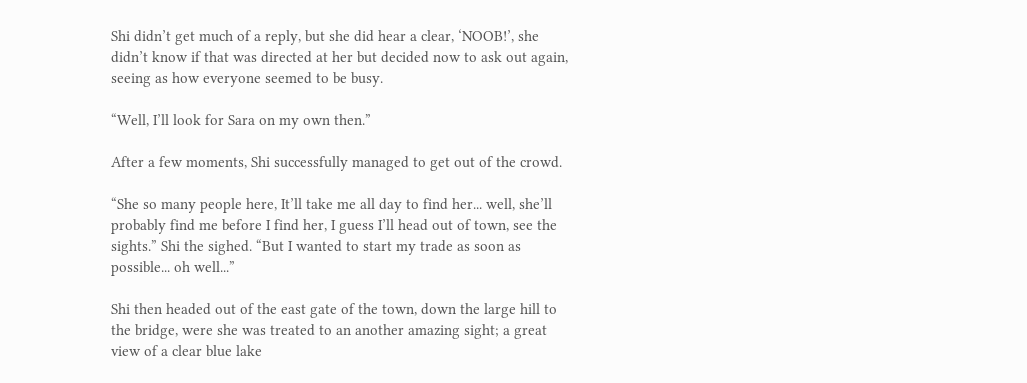Shi didn’t get much of a reply, but she did hear a clear, ‘NOOB!’, she didn’t know if that was directed at her but decided now to ask out again, seeing as how everyone seemed to be busy.

“Well, I’ll look for Sara on my own then.”

After a few moments, Shi successfully managed to get out of the crowd.

“She so many people here, It’ll take me all day to find her... well, she’ll probably find me before I find her, I guess I’ll head out of town, see the sights.” Shi the sighed. “But I wanted to start my trade as soon as possible... oh well...”

Shi then headed out of the east gate of the town, down the large hill to the bridge, were she was treated to an another amazing sight; a great view of a clear blue lake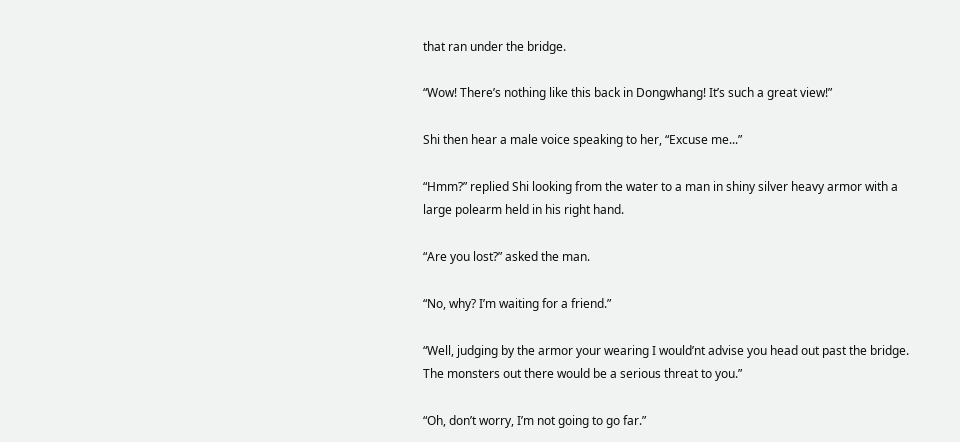that ran under the bridge.

“Wow! There’s nothing like this back in Dongwhang! It’s such a great view!”

Shi then hear a male voice speaking to her, “Excuse me...”

“Hmm?” replied Shi looking from the water to a man in shiny silver heavy armor with a large polearm held in his right hand.

“Are you lost?” asked the man.

“No, why? I’m waiting for a friend.”

“Well, judging by the armor your wearing I would’nt advise you head out past the bridge. The monsters out there would be a serious threat to you.”

“Oh, don’t worry, I’m not going to go far.”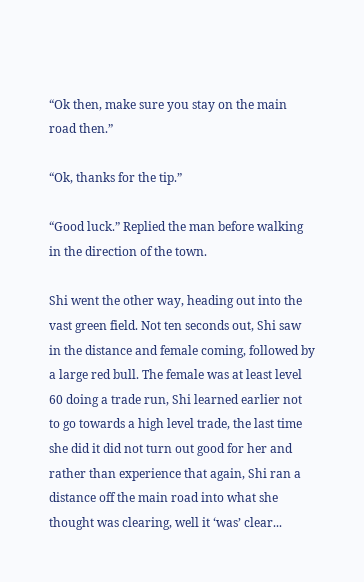“Ok then, make sure you stay on the main road then.”

“Ok, thanks for the tip.”

“Good luck.” Replied the man before walking in the direction of the town.

Shi went the other way, heading out into the vast green field. Not ten seconds out, Shi saw in the distance and female coming, followed by a large red bull. The female was at least level 60 doing a trade run, Shi learned earlier not to go towards a high level trade, the last time she did it did not turn out good for her and rather than experience that again, Shi ran a distance off the main road into what she thought was clearing, well it ‘was’ clear...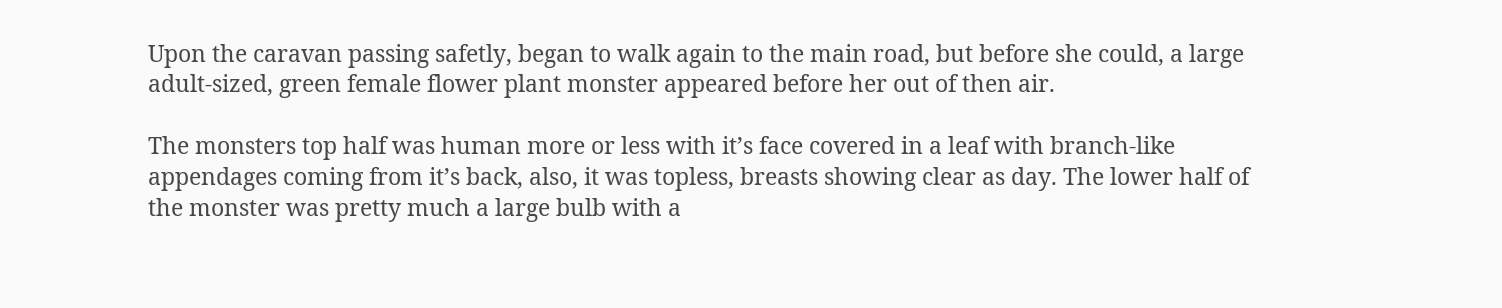Upon the caravan passing safetly, began to walk again to the main road, but before she could, a large adult-sized, green female flower plant monster appeared before her out of then air.

The monsters top half was human more or less with it’s face covered in a leaf with branch-like appendages coming from it’s back, also, it was topless, breasts showing clear as day. The lower half of the monster was pretty much a large bulb with a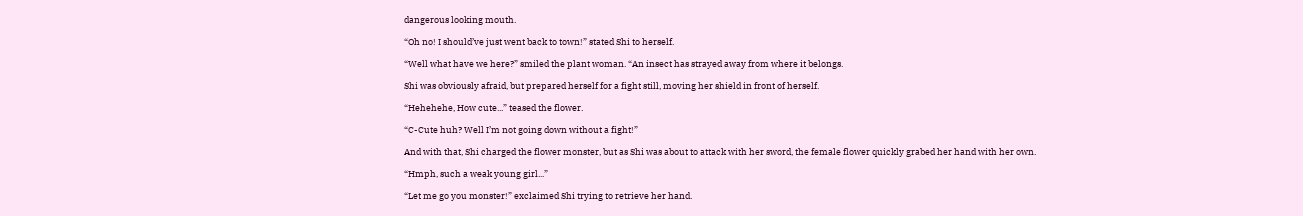dangerous looking mouth.

“Oh no! I should’ve just went back to town!” stated Shi to herself.

“Well what have we here?” smiled the plant woman. “An insect has strayed away from where it belongs.

Shi was obviously afraid, but prepared herself for a fight still, moving her shield in front of herself.

“Hehehehe, How cute...” teased the flower.

“C-Cute huh? Well I’m not going down without a fight!”

And with that, Shi charged the flower monster, but as Shi was about to attack with her sword, the female flower quickly grabed her hand with her own.

“Hmph, such a weak young girl...”

“Let me go you monster!” exclaimed Shi trying to retrieve her hand.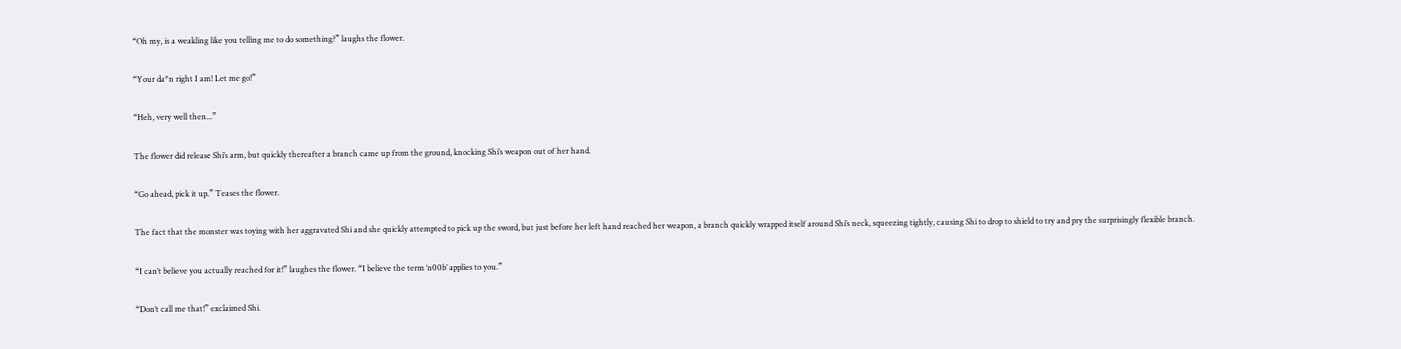“Oh my, is a weakling like you telling me to do something?” laughs the flower.

“Your da*n right I am! Let me go!”

“Heh, very well then...”

The flower did release Shi’s arm, but quickly thereafter a branch came up from the ground, knocking Shi’s weapon out of her hand.

“Go ahead, pick it up.” Teases the flower.

The fact that the monster was toying with her aggravated Shi and she quickly attempted to pick up the sword, but just before her left hand reached her weapon, a branch quickly wrapped itself around Shi’s neck, squeezing tightly, causing Shi to drop to shield to try and pry the surprisingly flexible branch.

“I can’t believe you actually reached for it!” laughes the flower. “I believe the term ‘n00b’ applies to you.”

“Don’t call me that!” exclaimed Shi.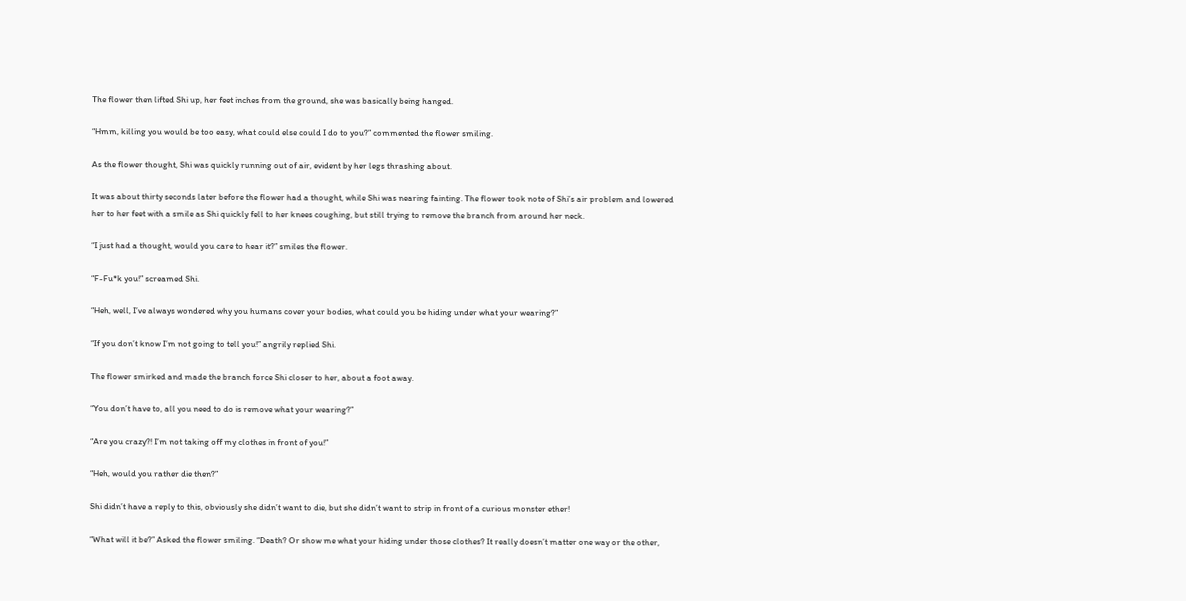The flower then lifted Shi up, her feet inches from the ground, she was basically being hanged.

“Hmm, killing you would be too easy, what could else could I do to you?” commented the flower smiling.

As the flower thought, Shi was quickly running out of air, evident by her legs thrashing about.

It was about thirty seconds later before the flower had a thought, while Shi was nearing fainting. The flower took note of Shi’s air problem and lowered her to her feet with a smile as Shi quickly fell to her knees coughing, but still trying to remove the branch from around her neck.

“I just had a thought, would you care to hear it?” smiles the flower.

“F-Fu*k you!” screamed Shi.

“Heh, well, I’ve always wondered why you humans cover your bodies, what could you be hiding under what your wearing?”

“If you don’t know I’m not going to tell you!” angrily replied Shi.

The flower smirked and made the branch force Shi closer to her, about a foot away.

“You don’t have to, all you need to do is remove what your wearing?”

“Are you crazy?! I’m not taking off my clothes in front of you!”

“Heh, would you rather die then?”

Shi didn’t have a reply to this, obviously she didn’t want to die, but she didn’t want to strip in front of a curious monster ether!

“What will it be?” Asked the flower smiling. “Death? Or show me what your hiding under those clothes? It really doesn’t matter one way or the other,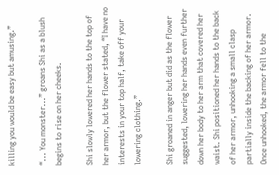killing you would be easy but amusing.”

“... You monster...” groans Shi as a blush begins to rise on her cheeks.

Shi slowly lowered her hands to the top of her armor, but the flower stated, “I have no interests in your top half, take off your lowering clothing.”

Shi groaned in anger but did as the flower suggested, lowering her hands even further down her body to her arm that covered her waist. Shi positioned her hands to the back of her armor, unhooking a small clasp partially inside the backing of her armor. Once unhooked, the armor fell to the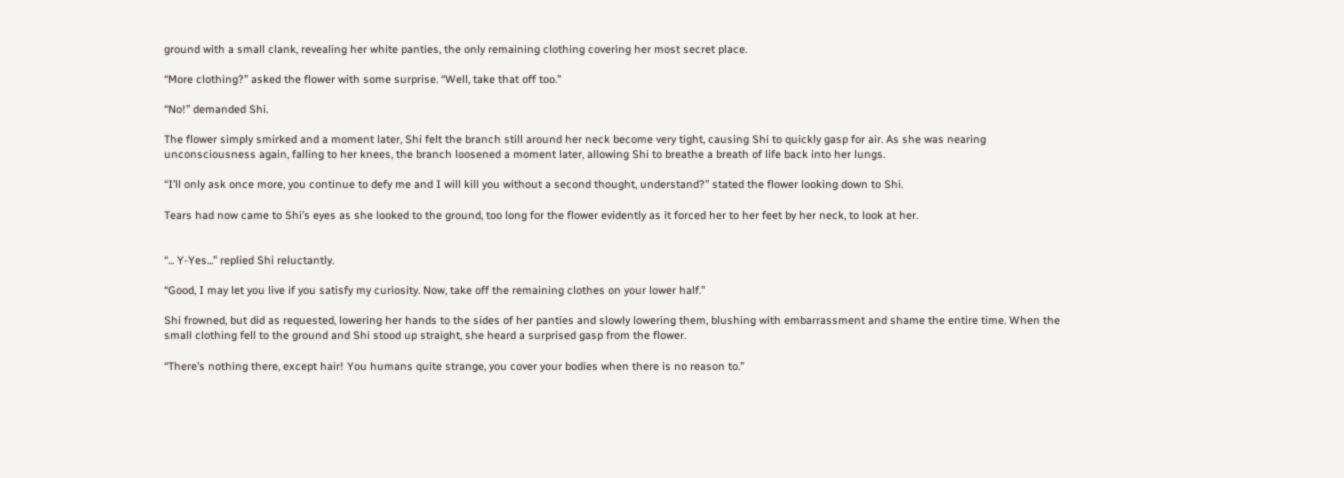ground with a small clank, revealing her white panties, the only remaining clothing covering her most secret place.

“More clothing?” asked the flower with some surprise. “Well, take that off too.”

“No!” demanded Shi.

The flower simply smirked and a moment later, Shi felt the branch still around her neck become very tight, causing Shi to quickly gasp for air. As she was nearing unconsciousness again, falling to her knees, the branch loosened a moment later, allowing Shi to breathe a breath of life back into her lungs.

“I’ll only ask once more, you continue to defy me and I will kill you without a second thought, understand?” stated the flower looking down to Shi.

Tears had now came to Shi’s eyes as she looked to the ground, too long for the flower evidently as it forced her to her feet by her neck, to look at her.


“... Y-Yes...” replied Shi reluctantly.

“Good, I may let you live if you satisfy my curiosity. Now, take off the remaining clothes on your lower half.”

Shi frowned, but did as requested, lowering her hands to the sides of her panties and slowly lowering them, blushing with embarrassment and shame the entire time. When the small clothing fell to the ground and Shi stood up straight, she heard a surprised gasp from the flower.

“There’s nothing there, except hair! You humans quite strange, you cover your bodies when there is no reason to.”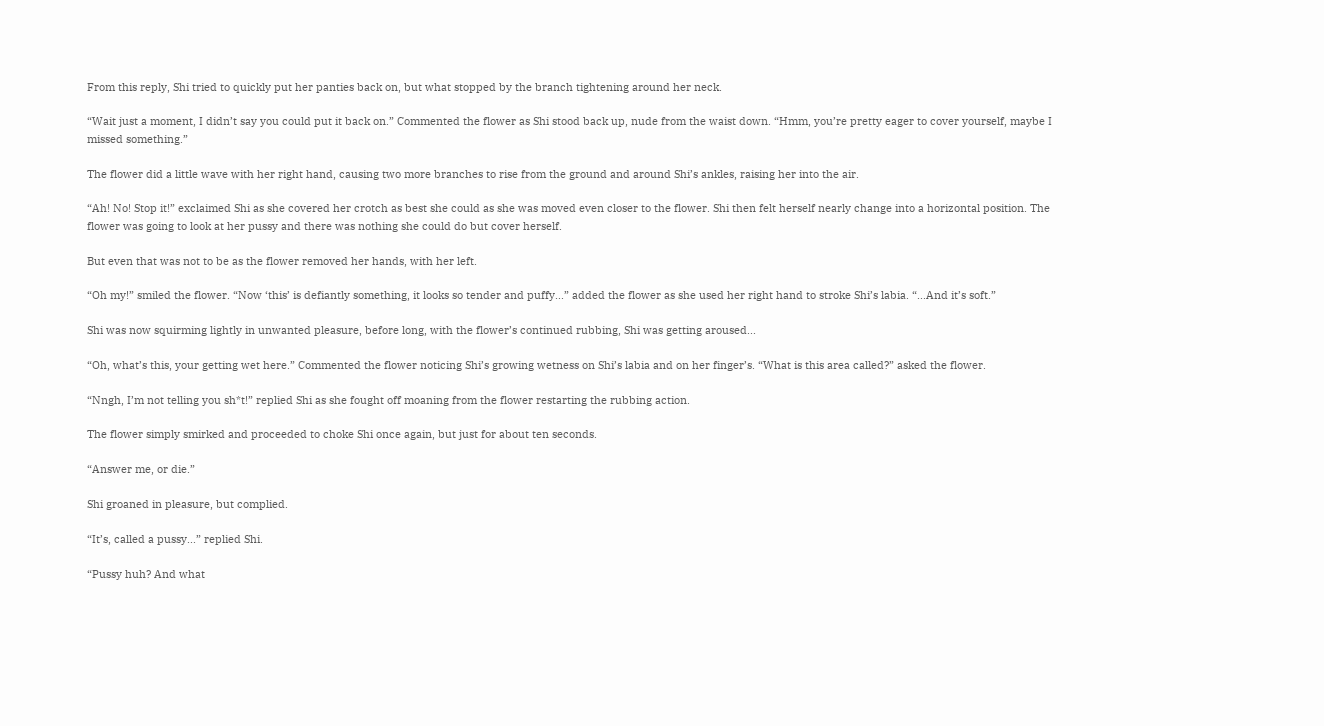From this reply, Shi tried to quickly put her panties back on, but what stopped by the branch tightening around her neck.

“Wait just a moment, I didn’t say you could put it back on.” Commented the flower as Shi stood back up, nude from the waist down. “Hmm, you’re pretty eager to cover yourself, maybe I missed something.”

The flower did a little wave with her right hand, causing two more branches to rise from the ground and around Shi’s ankles, raising her into the air.

“Ah! No! Stop it!” exclaimed Shi as she covered her crotch as best she could as she was moved even closer to the flower. Shi then felt herself nearly change into a horizontal position. The flower was going to look at her pussy and there was nothing she could do but cover herself.

But even that was not to be as the flower removed her hands, with her left.

“Oh my!” smiled the flower. “Now ‘this’ is defiantly something, it looks so tender and puffy...” added the flower as she used her right hand to stroke Shi’s labia. “...And it’s soft.”

Shi was now squirming lightly in unwanted pleasure, before long, with the flower’s continued rubbing, Shi was getting aroused...

“Oh, what’s this, your getting wet here.” Commented the flower noticing Shi’s growing wetness on Shi’s labia and on her finger’s. “What is this area called?” asked the flower.

“Nngh, I’m not telling you sh*t!” replied Shi as she fought off moaning from the flower restarting the rubbing action.

The flower simply smirked and proceeded to choke Shi once again, but just for about ten seconds.

“Answer me, or die.”

Shi groaned in pleasure, but complied.

“It’s, called a pussy...” replied Shi.

“Pussy huh? And what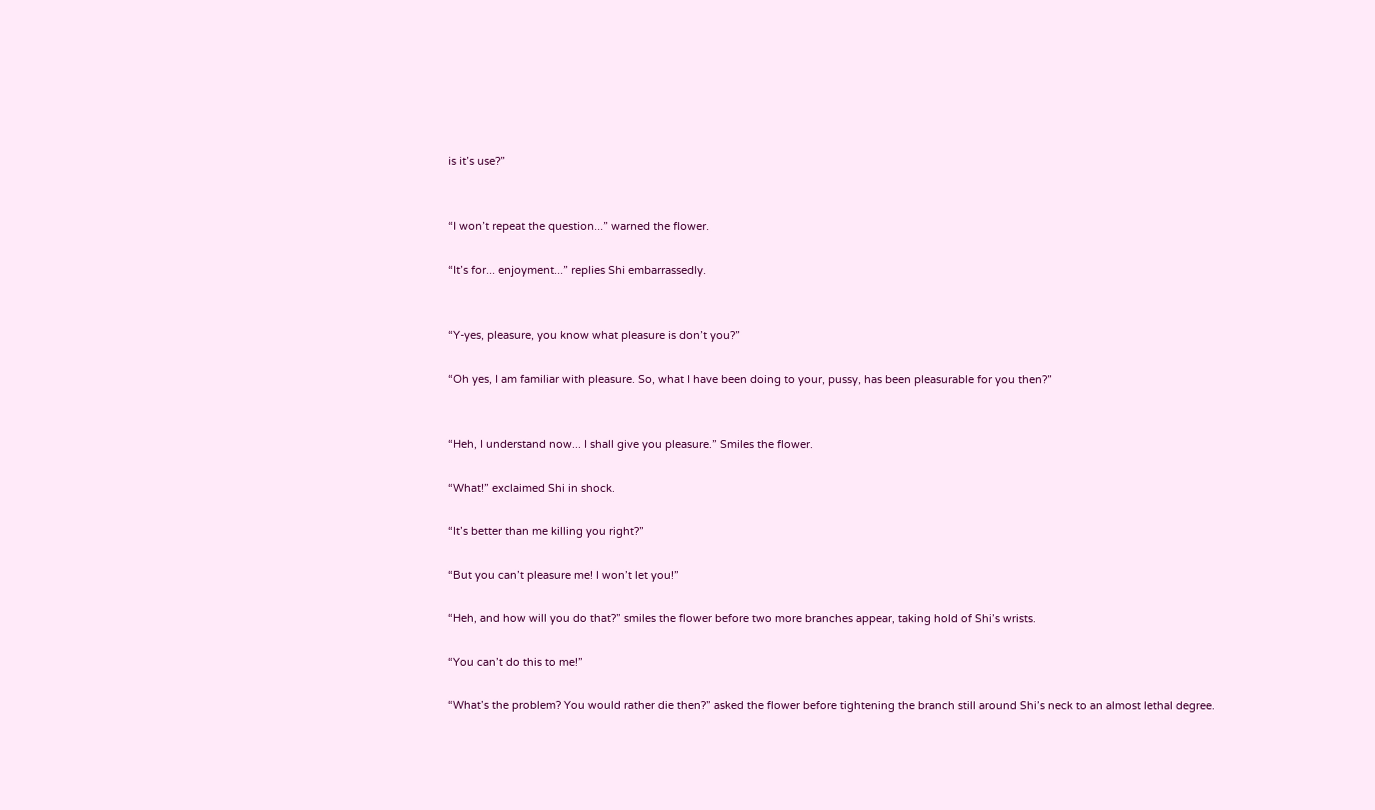is it’s use?”


“I won’t repeat the question...” warned the flower.

“It’s for... enjoyment...” replies Shi embarrassedly.


“Y-yes, pleasure, you know what pleasure is don’t you?”

“Oh yes, I am familiar with pleasure. So, what I have been doing to your, pussy, has been pleasurable for you then?”


“Heh, I understand now... I shall give you pleasure.” Smiles the flower.

“What!” exclaimed Shi in shock.

“It’s better than me killing you right?”

“But you can’t pleasure me! I won’t let you!”

“Heh, and how will you do that?” smiles the flower before two more branches appear, taking hold of Shi’s wrists.

“You can’t do this to me!”

“What’s the problem? You would rather die then?” asked the flower before tightening the branch still around Shi’s neck to an almost lethal degree.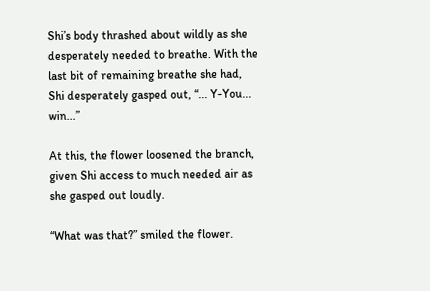Shi’s body thrashed about wildly as she desperately needed to breathe. With the last bit of remaining breathe she had, Shi desperately gasped out, “... Y-You... win...”

At this, the flower loosened the branch, given Shi access to much needed air as she gasped out loudly.

“What was that?” smiled the flower.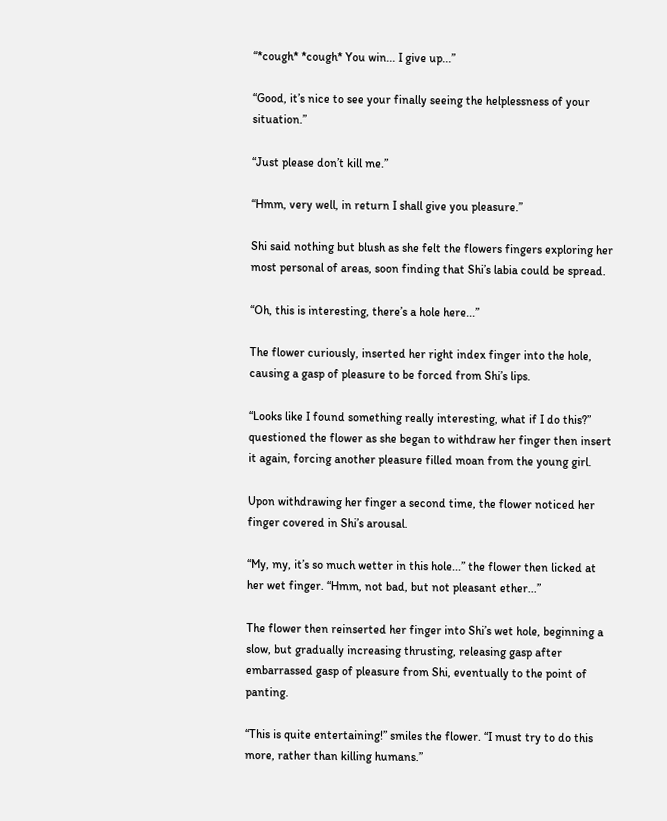“*cough* *cough* You win... I give up...”

“Good, it’s nice to see your finally seeing the helplessness of your situation.”

“Just please don’t kill me.”

“Hmm, very well, in return I shall give you pleasure.”

Shi said nothing but blush as she felt the flowers fingers exploring her most personal of areas, soon finding that Shi’s labia could be spread.

“Oh, this is interesting, there’s a hole here...”

The flower curiously, inserted her right index finger into the hole, causing a gasp of pleasure to be forced from Shi’s lips.

“Looks like I found something really interesting, what if I do this?” questioned the flower as she began to withdraw her finger then insert it again, forcing another pleasure filled moan from the young girl.

Upon withdrawing her finger a second time, the flower noticed her finger covered in Shi’s arousal.

“My, my, it’s so much wetter in this hole...” the flower then licked at her wet finger. “Hmm, not bad, but not pleasant ether...”

The flower then reinserted her finger into Shi’s wet hole, beginning a slow, but gradually increasing thrusting, releasing gasp after embarrassed gasp of pleasure from Shi, eventually to the point of panting.

“This is quite entertaining!” smiles the flower. “I must try to do this more, rather than killing humans.”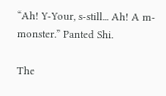“Ah! Y-Your, s-still... Ah! A m-monster.” Panted Shi.

The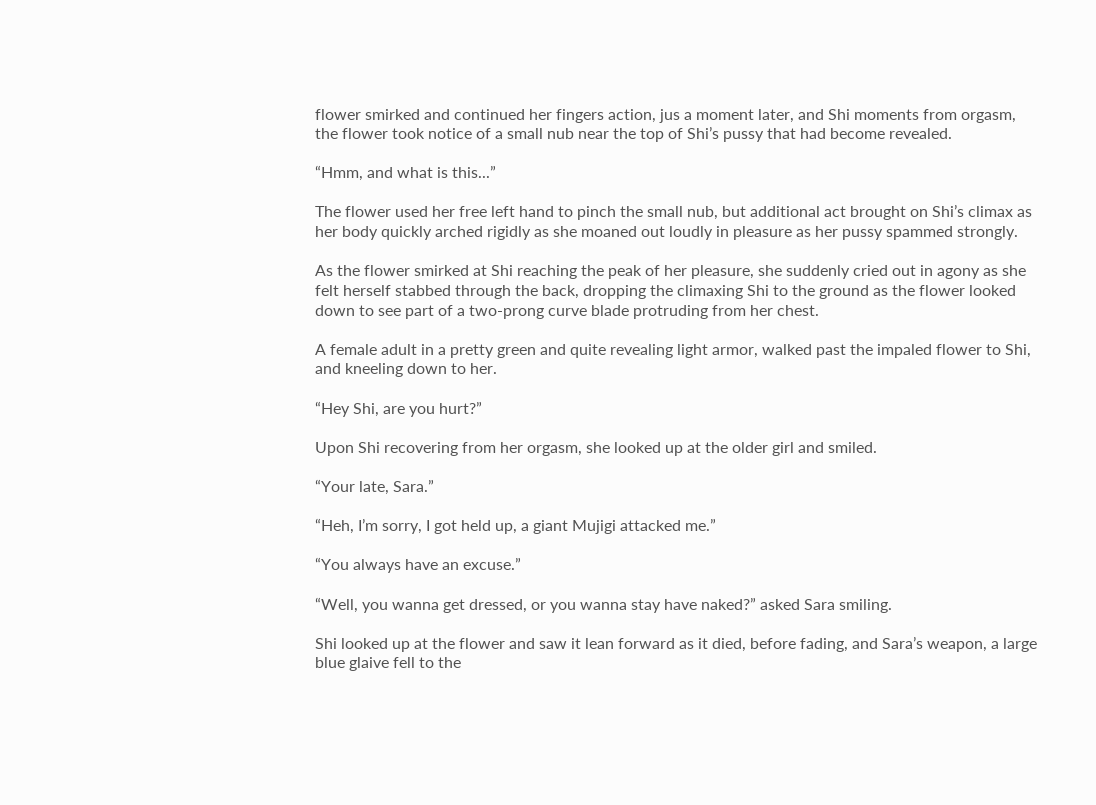flower smirked and continued her fingers action, jus a moment later, and Shi moments from orgasm, the flower took notice of a small nub near the top of Shi’s pussy that had become revealed.

“Hmm, and what is this...”

The flower used her free left hand to pinch the small nub, but additional act brought on Shi’s climax as her body quickly arched rigidly as she moaned out loudly in pleasure as her pussy spammed strongly.

As the flower smirked at Shi reaching the peak of her pleasure, she suddenly cried out in agony as she felt herself stabbed through the back, dropping the climaxing Shi to the ground as the flower looked down to see part of a two-prong curve blade protruding from her chest.

A female adult in a pretty green and quite revealing light armor, walked past the impaled flower to Shi, and kneeling down to her.

“Hey Shi, are you hurt?”

Upon Shi recovering from her orgasm, she looked up at the older girl and smiled.

“Your late, Sara.”

“Heh, I’m sorry, I got held up, a giant Mujigi attacked me.”

“You always have an excuse.”

“Well, you wanna get dressed, or you wanna stay have naked?” asked Sara smiling.

Shi looked up at the flower and saw it lean forward as it died, before fading, and Sara’s weapon, a large blue glaive fell to the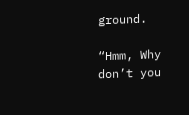ground.

“Hmm, Why don’t you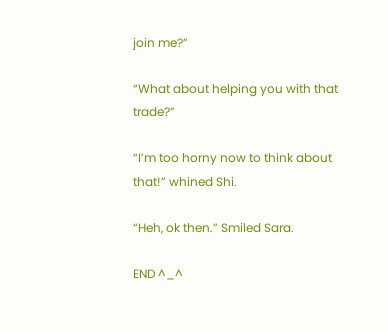join me?”

“What about helping you with that trade?”

“I’m too horny now to think about that!” whined Shi.

“Heh, ok then.” Smiled Sara.

END ^_^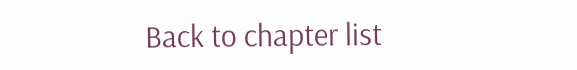Back to chapter list